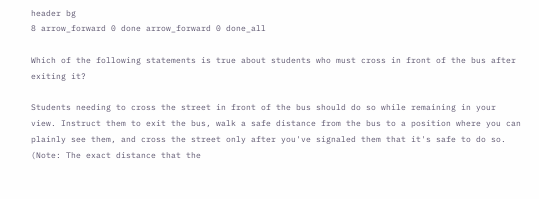header bg
8 arrow_forward 0 done arrow_forward 0 done_all

Which of the following statements is true about students who must cross in front of the bus after exiting it?

Students needing to cross the street in front of the bus should do so while remaining in your view. Instruct them to exit the bus, walk a safe distance from the bus to a position where you can plainly see them, and cross the street only after you've signaled them that it's safe to do so. (Note: The exact distance that the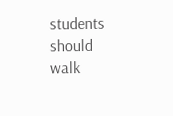students should walk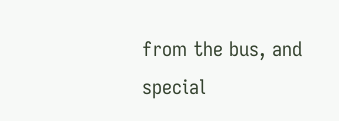from the bus, and special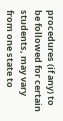procedures (if any) to be followed for certain students, may vary from one state to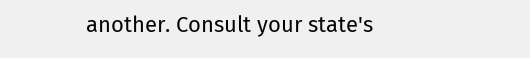another. Consult your state's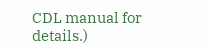CDL manual for details.)